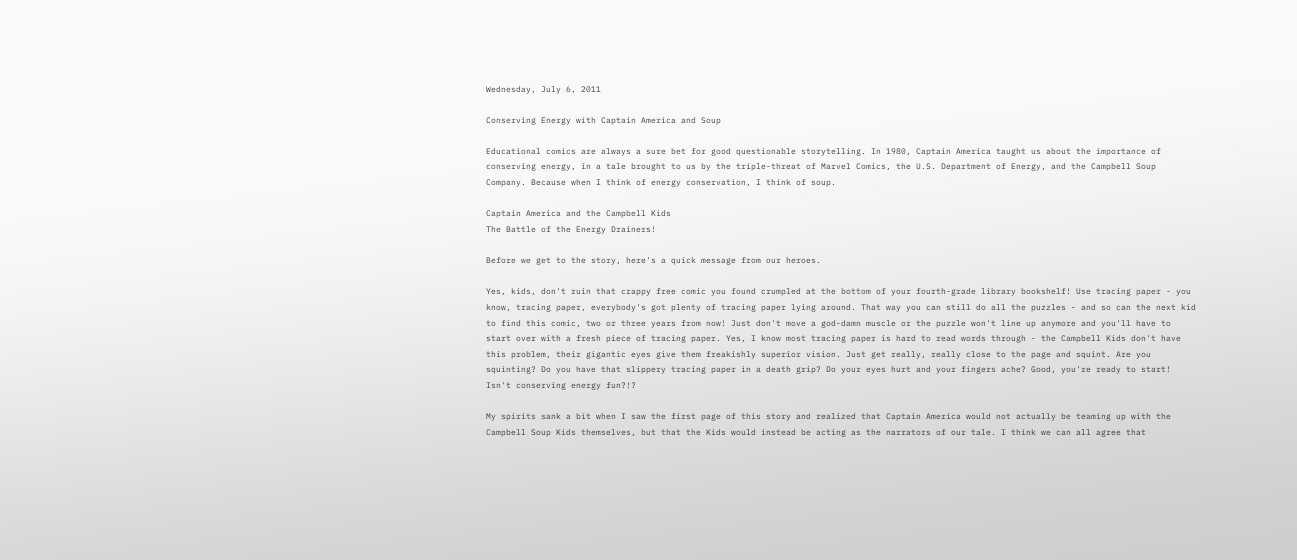Wednesday, July 6, 2011

Conserving Energy with Captain America and Soup

Educational comics are always a sure bet for good questionable storytelling. In 1980, Captain America taught us about the importance of conserving energy, in a tale brought to us by the triple-threat of Marvel Comics, the U.S. Department of Energy, and the Campbell Soup Company. Because when I think of energy conservation, I think of soup.

Captain America and the Campbell Kids
The Battle of the Energy Drainers!

Before we get to the story, here's a quick message from our heroes.

Yes, kids, don't ruin that crappy free comic you found crumpled at the bottom of your fourth-grade library bookshelf! Use tracing paper - you know, tracing paper, everybody's got plenty of tracing paper lying around. That way you can still do all the puzzles - and so can the next kid to find this comic, two or three years from now! Just don't move a god-damn muscle or the puzzle won't line up anymore and you'll have to start over with a fresh piece of tracing paper. Yes, I know most tracing paper is hard to read words through - the Campbell Kids don't have this problem, their gigantic eyes give them freakishly superior vision. Just get really, really close to the page and squint. Are you squinting? Do you have that slippery tracing paper in a death grip? Do your eyes hurt and your fingers ache? Good, you're ready to start! Isn't conserving energy fun?!?

My spirits sank a bit when I saw the first page of this story and realized that Captain America would not actually be teaming up with the Campbell Soup Kids themselves, but that the Kids would instead be acting as the narrators of our tale. I think we can all agree that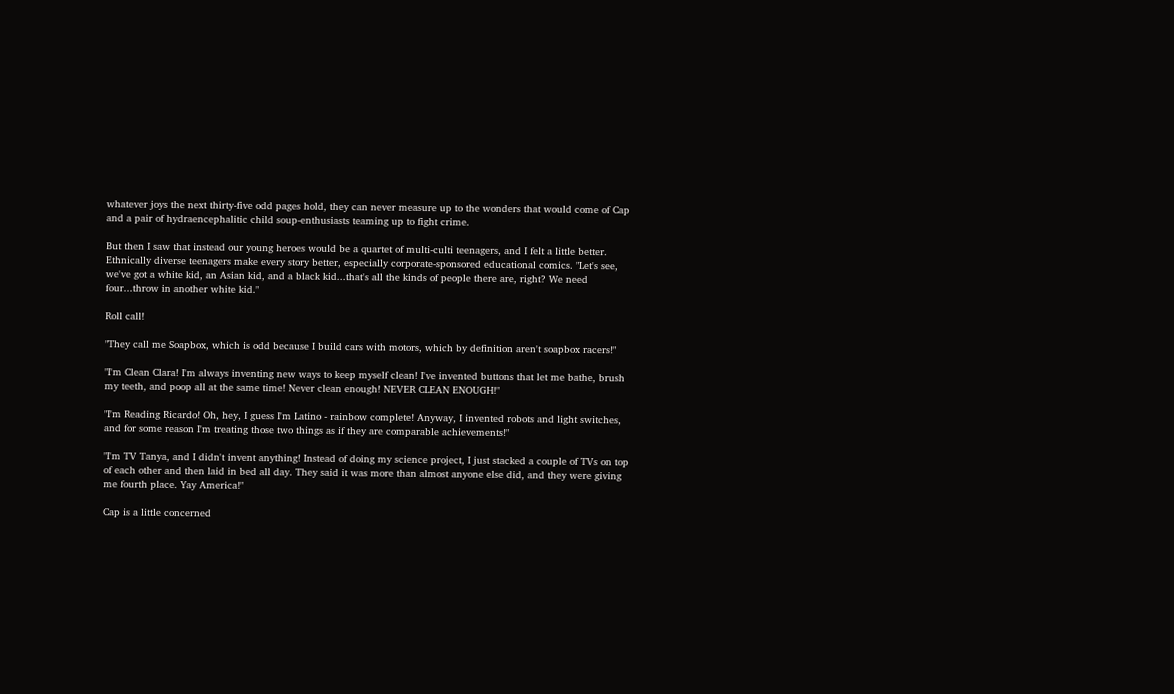whatever joys the next thirty-five odd pages hold, they can never measure up to the wonders that would come of Cap and a pair of hydraencephalitic child soup-enthusiasts teaming up to fight crime.

But then I saw that instead our young heroes would be a quartet of multi-culti teenagers, and I felt a little better. Ethnically diverse teenagers make every story better, especially corporate-sponsored educational comics. "Let's see, we've got a white kid, an Asian kid, and a black kid...that's all the kinds of people there are, right? We need four...throw in another white kid."

Roll call!

"They call me Soapbox, which is odd because I build cars with motors, which by definition aren't soapbox racers!"

"I'm Clean Clara! I'm always inventing new ways to keep myself clean! I've invented buttons that let me bathe, brush my teeth, and poop all at the same time! Never clean enough! NEVER CLEAN ENOUGH!"

"I'm Reading Ricardo! Oh, hey, I guess I'm Latino - rainbow complete! Anyway, I invented robots and light switches, and for some reason I'm treating those two things as if they are comparable achievements!"

"I'm TV Tanya, and I didn't invent anything! Instead of doing my science project, I just stacked a couple of TVs on top of each other and then laid in bed all day. They said it was more than almost anyone else did, and they were giving me fourth place. Yay America!"

Cap is a little concerned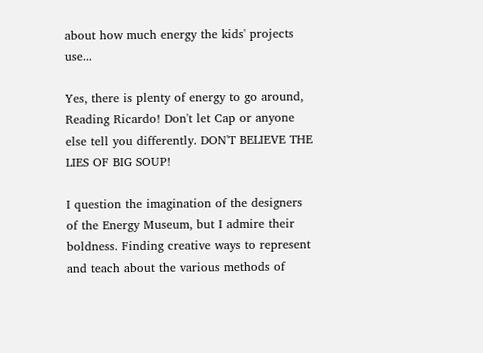about how much energy the kids' projects use...

Yes, there is plenty of energy to go around, Reading Ricardo! Don't let Cap or anyone else tell you differently. DON'T BELIEVE THE LIES OF BIG SOUP!

I question the imagination of the designers of the Energy Museum, but I admire their boldness. Finding creative ways to represent and teach about the various methods of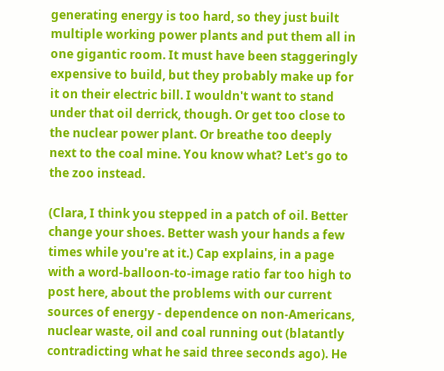generating energy is too hard, so they just built multiple working power plants and put them all in one gigantic room. It must have been staggeringly expensive to build, but they probably make up for it on their electric bill. I wouldn't want to stand under that oil derrick, though. Or get too close to the nuclear power plant. Or breathe too deeply next to the coal mine. You know what? Let's go to the zoo instead.

(Clara, I think you stepped in a patch of oil. Better change your shoes. Better wash your hands a few times while you're at it.) Cap explains, in a page with a word-balloon-to-image ratio far too high to post here, about the problems with our current sources of energy - dependence on non-Americans, nuclear waste, oil and coal running out (blatantly contradicting what he said three seconds ago). He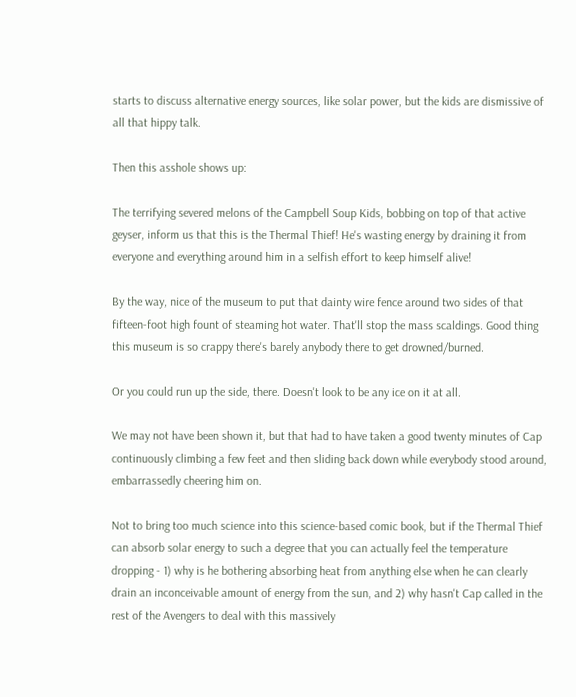starts to discuss alternative energy sources, like solar power, but the kids are dismissive of all that hippy talk.

Then this asshole shows up:

The terrifying severed melons of the Campbell Soup Kids, bobbing on top of that active geyser, inform us that this is the Thermal Thief! He's wasting energy by draining it from everyone and everything around him in a selfish effort to keep himself alive!

By the way, nice of the museum to put that dainty wire fence around two sides of that fifteen-foot high fount of steaming hot water. That'll stop the mass scaldings. Good thing this museum is so crappy there's barely anybody there to get drowned/burned.

Or you could run up the side, there. Doesn't look to be any ice on it at all.

We may not have been shown it, but that had to have taken a good twenty minutes of Cap continuously climbing a few feet and then sliding back down while everybody stood around, embarrassedly cheering him on.

Not to bring too much science into this science-based comic book, but if the Thermal Thief can absorb solar energy to such a degree that you can actually feel the temperature dropping - 1) why is he bothering absorbing heat from anything else when he can clearly drain an inconceivable amount of energy from the sun, and 2) why hasn't Cap called in the rest of the Avengers to deal with this massively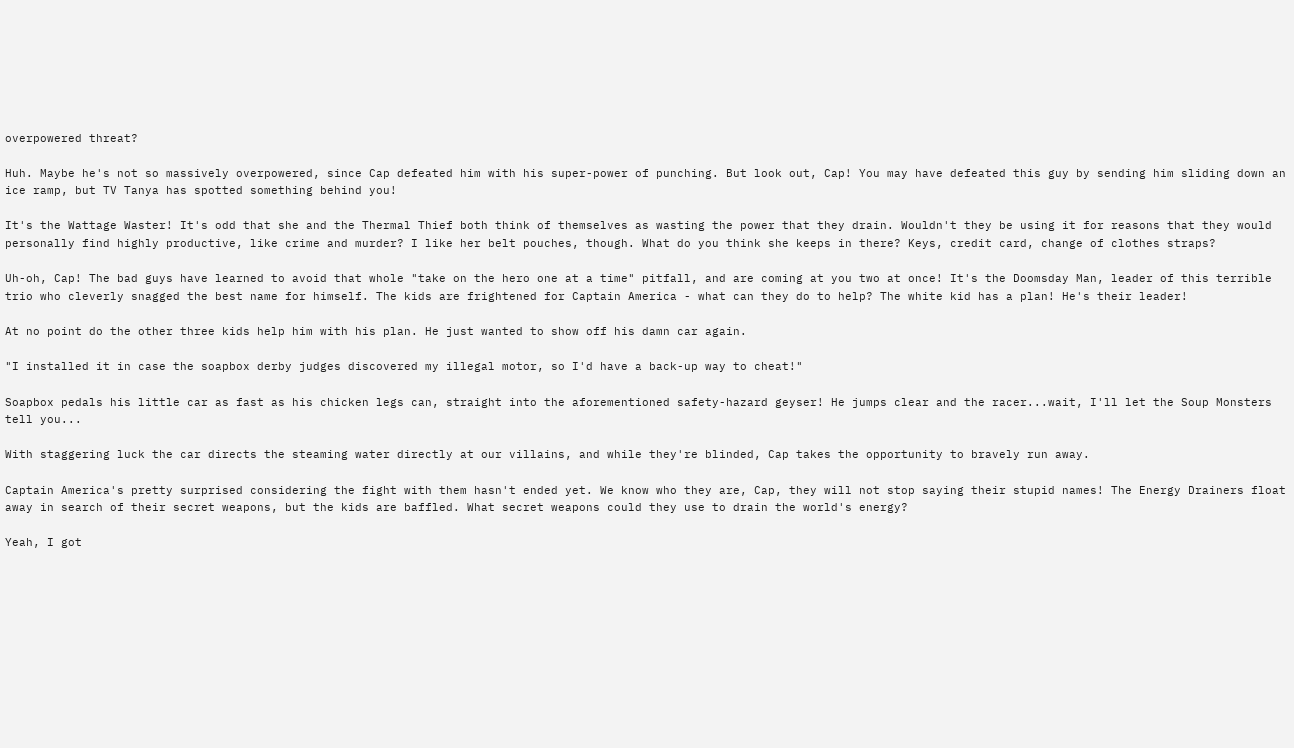overpowered threat?

Huh. Maybe he's not so massively overpowered, since Cap defeated him with his super-power of punching. But look out, Cap! You may have defeated this guy by sending him sliding down an ice ramp, but TV Tanya has spotted something behind you!

It's the Wattage Waster! It's odd that she and the Thermal Thief both think of themselves as wasting the power that they drain. Wouldn't they be using it for reasons that they would personally find highly productive, like crime and murder? I like her belt pouches, though. What do you think she keeps in there? Keys, credit card, change of clothes straps?

Uh-oh, Cap! The bad guys have learned to avoid that whole "take on the hero one at a time" pitfall, and are coming at you two at once! It's the Doomsday Man, leader of this terrible trio who cleverly snagged the best name for himself. The kids are frightened for Captain America - what can they do to help? The white kid has a plan! He's their leader!

At no point do the other three kids help him with his plan. He just wanted to show off his damn car again.

"I installed it in case the soapbox derby judges discovered my illegal motor, so I'd have a back-up way to cheat!"

Soapbox pedals his little car as fast as his chicken legs can, straight into the aforementioned safety-hazard geyser! He jumps clear and the racer...wait, I'll let the Soup Monsters tell you...

With staggering luck the car directs the steaming water directly at our villains, and while they're blinded, Cap takes the opportunity to bravely run away.

Captain America's pretty surprised considering the fight with them hasn't ended yet. We know who they are, Cap, they will not stop saying their stupid names! The Energy Drainers float away in search of their secret weapons, but the kids are baffled. What secret weapons could they use to drain the world's energy?

Yeah, I got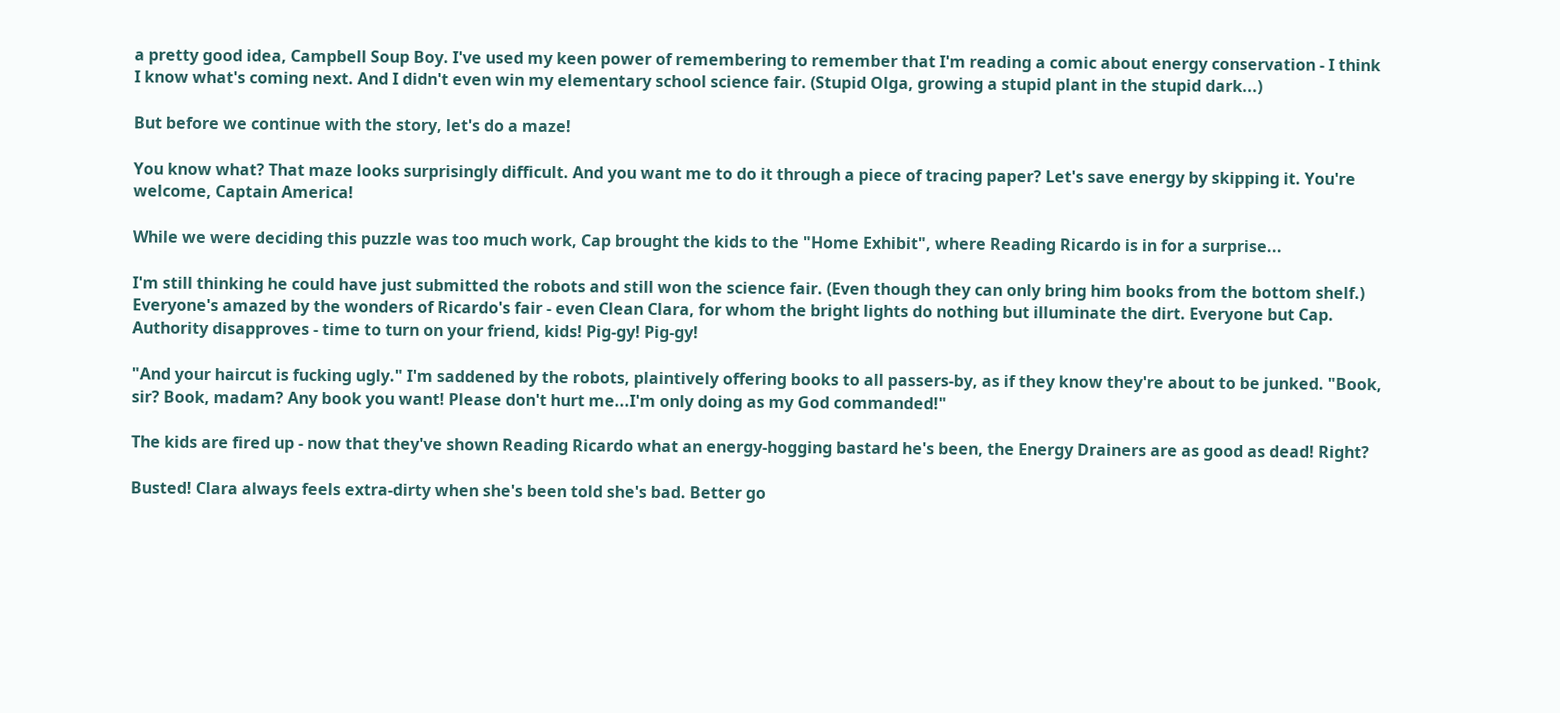a pretty good idea, Campbell Soup Boy. I've used my keen power of remembering to remember that I'm reading a comic about energy conservation - I think I know what's coming next. And I didn't even win my elementary school science fair. (Stupid Olga, growing a stupid plant in the stupid dark...)

But before we continue with the story, let's do a maze!

You know what? That maze looks surprisingly difficult. And you want me to do it through a piece of tracing paper? Let's save energy by skipping it. You're welcome, Captain America!

While we were deciding this puzzle was too much work, Cap brought the kids to the "Home Exhibit", where Reading Ricardo is in for a surprise...

I'm still thinking he could have just submitted the robots and still won the science fair. (Even though they can only bring him books from the bottom shelf.) Everyone's amazed by the wonders of Ricardo's fair - even Clean Clara, for whom the bright lights do nothing but illuminate the dirt. Everyone but Cap. Authority disapproves - time to turn on your friend, kids! Pig-gy! Pig-gy!

"And your haircut is fucking ugly." I'm saddened by the robots, plaintively offering books to all passers-by, as if they know they're about to be junked. "Book, sir? Book, madam? Any book you want! Please don't hurt me...I'm only doing as my God commanded!"

The kids are fired up - now that they've shown Reading Ricardo what an energy-hogging bastard he's been, the Energy Drainers are as good as dead! Right?

Busted! Clara always feels extra-dirty when she's been told she's bad. Better go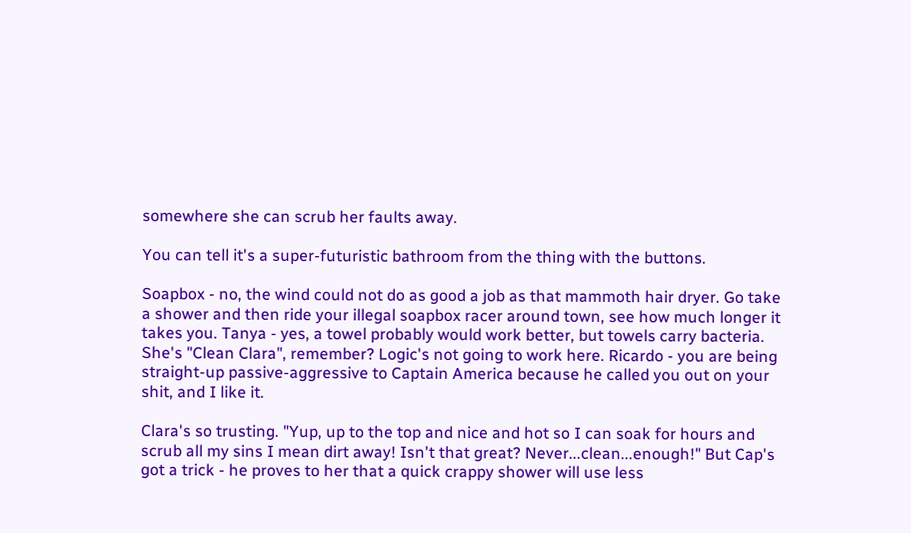somewhere she can scrub her faults away.

You can tell it's a super-futuristic bathroom from the thing with the buttons.

Soapbox - no, the wind could not do as good a job as that mammoth hair dryer. Go take a shower and then ride your illegal soapbox racer around town, see how much longer it takes you. Tanya - yes, a towel probably would work better, but towels carry bacteria. She's "Clean Clara", remember? Logic's not going to work here. Ricardo - you are being straight-up passive-aggressive to Captain America because he called you out on your shit, and I like it.

Clara's so trusting. "Yup, up to the top and nice and hot so I can soak for hours and scrub all my sins I mean dirt away! Isn't that great? Never...clean...enough!" But Cap's got a trick - he proves to her that a quick crappy shower will use less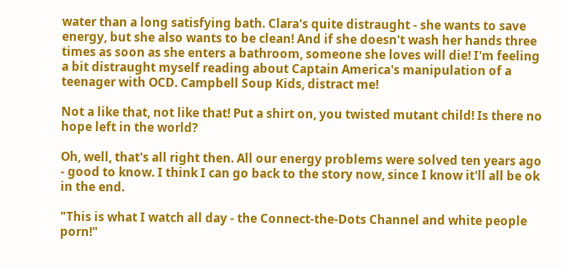water than a long satisfying bath. Clara's quite distraught - she wants to save energy, but she also wants to be clean! And if she doesn't wash her hands three times as soon as she enters a bathroom, someone she loves will die! I'm feeling a bit distraught myself reading about Captain America's manipulation of a teenager with OCD. Campbell Soup Kids, distract me!

Not a like that, not like that! Put a shirt on, you twisted mutant child! Is there no hope left in the world?

Oh, well, that's all right then. All our energy problems were solved ten years ago - good to know. I think I can go back to the story now, since I know it'll all be ok in the end.

"This is what I watch all day - the Connect-the-Dots Channel and white people porn!"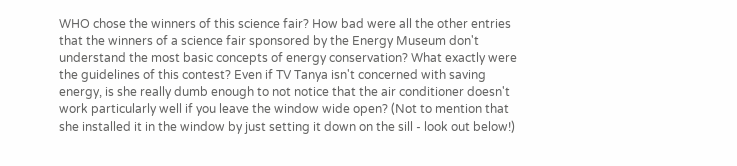WHO chose the winners of this science fair? How bad were all the other entries that the winners of a science fair sponsored by the Energy Museum don't understand the most basic concepts of energy conservation? What exactly were the guidelines of this contest? Even if TV Tanya isn't concerned with saving energy, is she really dumb enough to not notice that the air conditioner doesn't work particularly well if you leave the window wide open? (Not to mention that she installed it in the window by just setting it down on the sill - look out below!)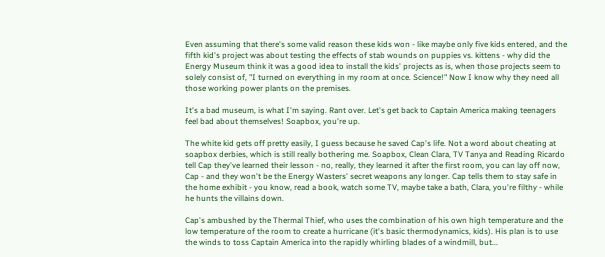Even assuming that there's some valid reason these kids won - like maybe only five kids entered, and the fifth kid's project was about testing the effects of stab wounds on puppies vs. kittens - why did the Energy Museum think it was a good idea to install the kids' projects as is, when those projects seem to solely consist of, "I turned on everything in my room at once. Science!" Now I know why they need all those working power plants on the premises.

It's a bad museum, is what I'm saying. Rant over. Let's get back to Captain America making teenagers feel bad about themselves! Soapbox, you're up.

The white kid gets off pretty easily, I guess because he saved Cap's life. Not a word about cheating at soapbox derbies, which is still really bothering me. Soapbox, Clean Clara, TV Tanya and Reading Ricardo tell Cap they've learned their lesson - no, really, they learned it after the first room, you can lay off now, Cap - and they won't be the Energy Wasters' secret weapons any longer. Cap tells them to stay safe in the home exhibit - you know, read a book, watch some TV, maybe take a bath, Clara, you're filthy - while he hunts the villains down.

Cap's ambushed by the Thermal Thief, who uses the combination of his own high temperature and the low temperature of the room to create a hurricane (it's basic thermodynamics, kids). His plan is to use the winds to toss Captain America into the rapidly whirling blades of a windmill, but...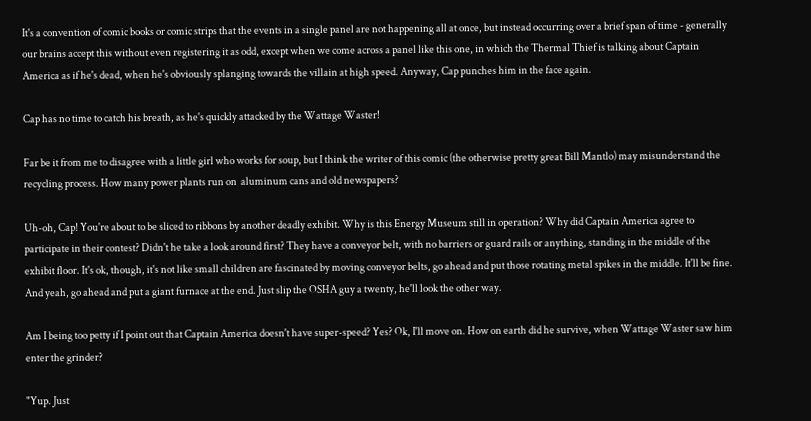It's a convention of comic books or comic strips that the events in a single panel are not happening all at once, but instead occurring over a brief span of time - generally our brains accept this without even registering it as odd, except when we come across a panel like this one, in which the Thermal Thief is talking about Captain America as if he's dead, when he's obviously splanging towards the villain at high speed. Anyway, Cap punches him in the face again.

Cap has no time to catch his breath, as he's quickly attacked by the Wattage Waster!

Far be it from me to disagree with a little girl who works for soup, but I think the writer of this comic (the otherwise pretty great Bill Mantlo) may misunderstand the recycling process. How many power plants run on  aluminum cans and old newspapers?

Uh-oh, Cap! You're about to be sliced to ribbons by another deadly exhibit. Why is this Energy Museum still in operation? Why did Captain America agree to participate in their contest? Didn't he take a look around first? They have a conveyor belt, with no barriers or guard rails or anything, standing in the middle of the exhibit floor. It's ok, though, it's not like small children are fascinated by moving conveyor belts, go ahead and put those rotating metal spikes in the middle. It'll be fine. And yeah, go ahead and put a giant furnace at the end. Just slip the OSHA guy a twenty, he'll look the other way.

Am I being too petty if I point out that Captain America doesn't have super-speed? Yes? Ok, I'll move on. How on earth did he survive, when Wattage Waster saw him enter the grinder?

"Yup. Just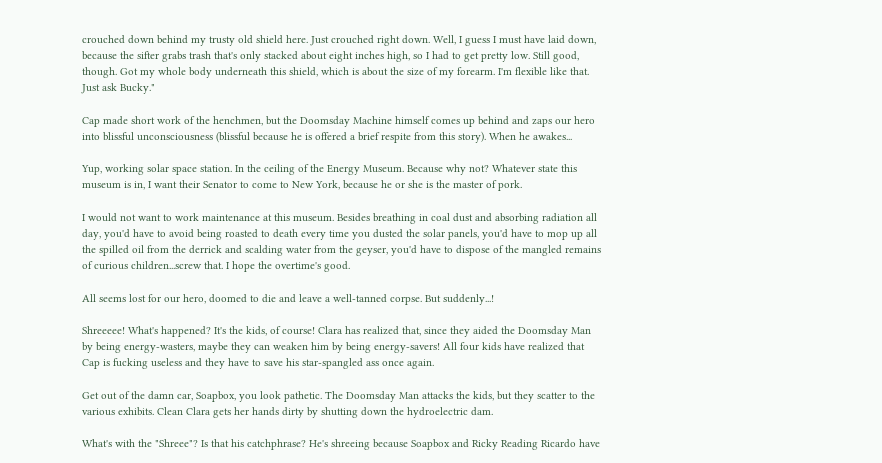crouched down behind my trusty old shield here. Just crouched right down. Well, I guess I must have laid down, because the sifter grabs trash that's only stacked about eight inches high, so I had to get pretty low. Still good, though. Got my whole body underneath this shield, which is about the size of my forearm. I'm flexible like that. Just ask Bucky."

Cap made short work of the henchmen, but the Doomsday Machine himself comes up behind and zaps our hero into blissful unconsciousness (blissful because he is offered a brief respite from this story). When he awakes...

Yup, working solar space station. In the ceiling of the Energy Museum. Because why not? Whatever state this museum is in, I want their Senator to come to New York, because he or she is the master of pork.

I would not want to work maintenance at this museum. Besides breathing in coal dust and absorbing radiation all day, you'd have to avoid being roasted to death every time you dusted the solar panels, you'd have to mop up all the spilled oil from the derrick and scalding water from the geyser, you'd have to dispose of the mangled remains of curious children...screw that. I hope the overtime's good.

All seems lost for our hero, doomed to die and leave a well-tanned corpse. But suddenly...!

Shreeeee! What's happened? It's the kids, of course! Clara has realized that, since they aided the Doomsday Man by being energy-wasters, maybe they can weaken him by being energy-savers! All four kids have realized that Cap is fucking useless and they have to save his star-spangled ass once again.

Get out of the damn car, Soapbox, you look pathetic. The Doomsday Man attacks the kids, but they scatter to the various exhibits. Clean Clara gets her hands dirty by shutting down the hydroelectric dam.

What's with the "Shreee"? Is that his catchphrase? He's shreeing because Soapbox and Ricky Reading Ricardo have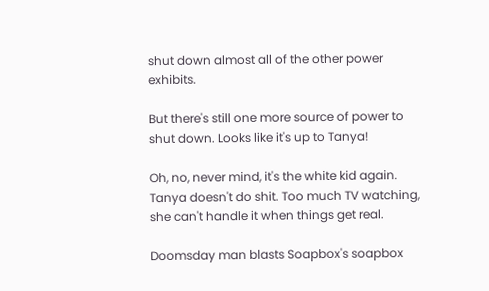shut down almost all of the other power exhibits.

But there's still one more source of power to shut down. Looks like it's up to Tanya!

Oh, no, never mind, it's the white kid again. Tanya doesn't do shit. Too much TV watching, she can't handle it when things get real.

Doomsday man blasts Soapbox's soapbox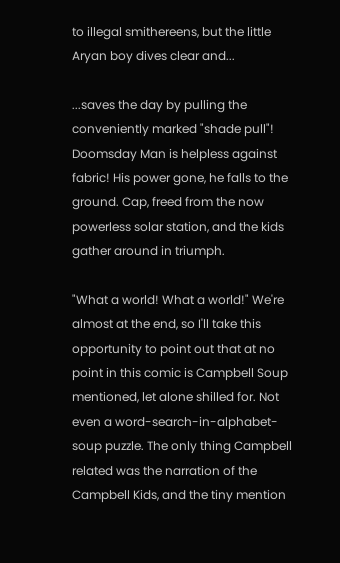to illegal smithereens, but the little Aryan boy dives clear and...

...saves the day by pulling the conveniently marked "shade pull"! Doomsday Man is helpless against fabric! His power gone, he falls to the ground. Cap, freed from the now powerless solar station, and the kids gather around in triumph.

"What a world! What a world!" We're almost at the end, so I'll take this opportunity to point out that at no point in this comic is Campbell Soup mentioned, let alone shilled for. Not even a word-search-in-alphabet-soup puzzle. The only thing Campbell related was the narration of the Campbell Kids, and the tiny mention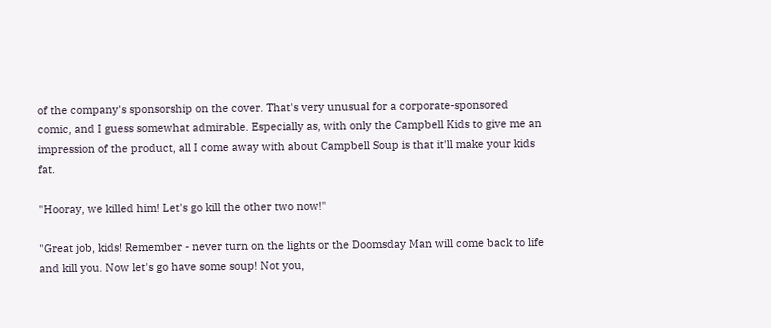of the company's sponsorship on the cover. That's very unusual for a corporate-sponsored comic, and I guess somewhat admirable. Especially as, with only the Campbell Kids to give me an impression of the product, all I come away with about Campbell Soup is that it'll make your kids fat.

"Hooray, we killed him! Let's go kill the other two now!"

"Great job, kids! Remember - never turn on the lights or the Doomsday Man will come back to life and kill you. Now let's go have some soup! Not you,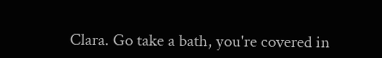Clara. Go take a bath, you're covered in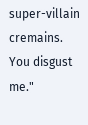super-villain cremains. You disgust me."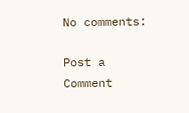No comments:

Post a Comment